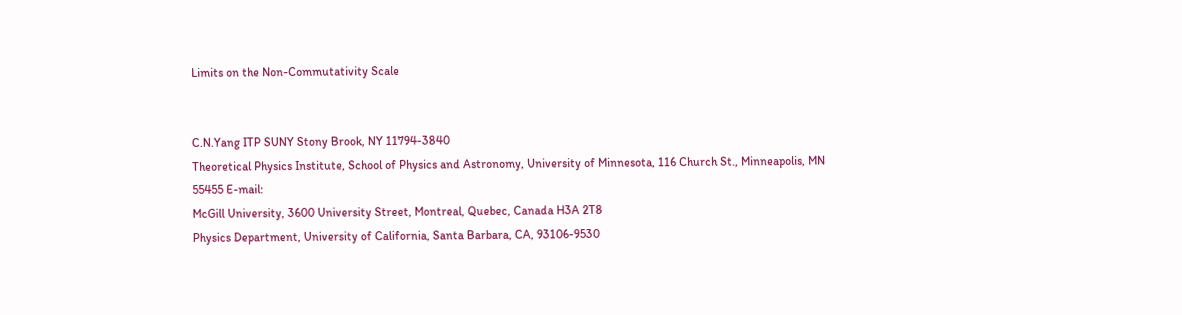Limits on the Non-Commutativity Scale


C.N.Yang ITP SUNY Stony Brook, NY 11794-3840
Theoretical Physics Institute, School of Physics and Astronomy, University of Minnesota, 116 Church St., Minneapolis, MN 55455 E-mail:
McGill University, 3600 University Street, Montreal, Quebec, Canada H3A 2T8
Physics Department, University of California, Santa Barbara, CA, 93106-9530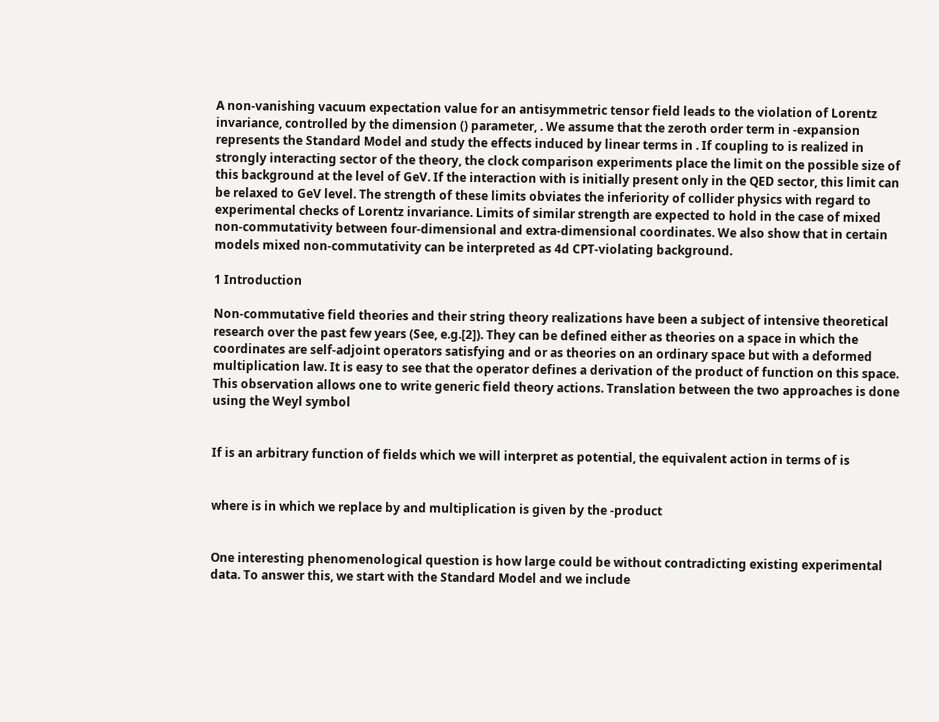A non-vanishing vacuum expectation value for an antisymmetric tensor field leads to the violation of Lorentz invariance, controlled by the dimension () parameter, . We assume that the zeroth order term in -expansion represents the Standard Model and study the effects induced by linear terms in . If coupling to is realized in strongly interacting sector of the theory, the clock comparison experiments place the limit on the possible size of this background at the level of GeV. If the interaction with is initially present only in the QED sector, this limit can be relaxed to GeV level. The strength of these limits obviates the inferiority of collider physics with regard to experimental checks of Lorentz invariance. Limits of similar strength are expected to hold in the case of mixed non-commutativity between four-dimensional and extra-dimensional coordinates. We also show that in certain models mixed non-commutativity can be interpreted as 4d CPT-violating background.

1 Introduction

Non-commutative field theories and their string theory realizations have been a subject of intensive theoretical research over the past few years (See, e.g.[2]). They can be defined either as theories on a space in which the coordinates are self-adjoint operators satisfying and or as theories on an ordinary space but with a deformed multiplication law. It is easy to see that the operator defines a derivation of the product of function on this space. This observation allows one to write generic field theory actions. Translation between the two approaches is done using the Weyl symbol


If is an arbitrary function of fields which we will interpret as potential, the equivalent action in terms of is


where is in which we replace by and multiplication is given by the -product


One interesting phenomenological question is how large could be without contradicting existing experimental data. To answer this, we start with the Standard Model and we include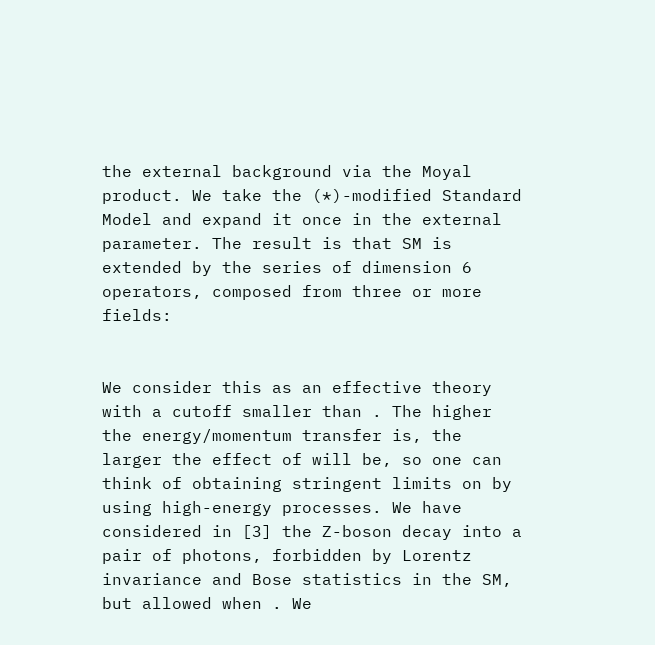the external background via the Moyal product. We take the (*)-modified Standard Model and expand it once in the external parameter. The result is that SM is extended by the series of dimension 6 operators, composed from three or more fields:


We consider this as an effective theory with a cutoff smaller than . The higher the energy/momentum transfer is, the larger the effect of will be, so one can think of obtaining stringent limits on by using high-energy processes. We have considered in [3] the Z-boson decay into a pair of photons, forbidden by Lorentz invariance and Bose statistics in the SM, but allowed when . We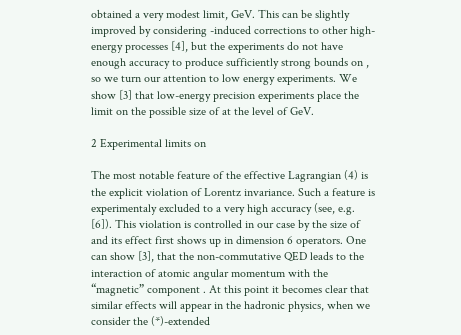obtained a very modest limit, GeV. This can be slightly improved by considering -induced corrections to other high-energy processes [4], but the experiments do not have enough accuracy to produce sufficiently strong bounds on , so we turn our attention to low energy experiments. We show [3] that low-energy precision experiments place the limit on the possible size of at the level of GeV.

2 Experimental limits on

The most notable feature of the effective Lagrangian (4) is the explicit violation of Lorentz invariance. Such a feature is experimentaly excluded to a very high accuracy (see, e.g. [6]). This violation is controlled in our case by the size of and its effect first shows up in dimension 6 operators. One can show [3], that the non-commutative QED leads to the interaction of atomic angular momentum with the “magnetic” component . At this point it becomes clear that similar effects will appear in the hadronic physics, when we consider the (*)-extended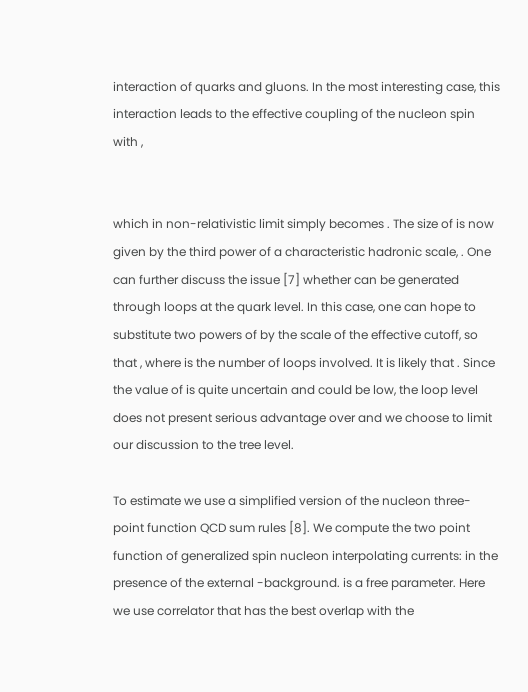interaction of quarks and gluons. In the most interesting case, this interaction leads to the effective coupling of the nucleon spin with ,


which in non-relativistic limit simply becomes . The size of is now given by the third power of a characteristic hadronic scale, . One can further discuss the issue [7] whether can be generated through loops at the quark level. In this case, one can hope to substitute two powers of by the scale of the effective cutoff, so that , where is the number of loops involved. It is likely that . Since the value of is quite uncertain and could be low, the loop level does not present serious advantage over and we choose to limit our discussion to the tree level.

To estimate we use a simplified version of the nucleon three-point function QCD sum rules [8]. We compute the two point function of generalized spin nucleon interpolating currents: in the presence of the external -background. is a free parameter. Here we use correlator that has the best overlap with the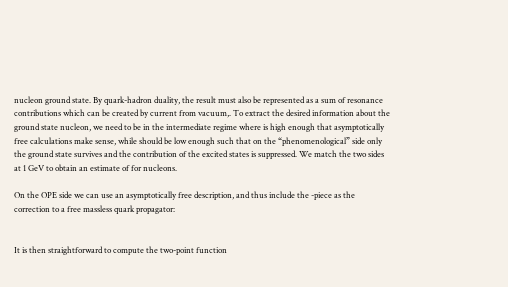nucleon ground state. By quark-hadron duality, the result must also be represented as a sum of resonance contributions which can be created by current from vacuum,. To extract the desired information about the ground state nucleon, we need to be in the intermediate regime where is high enough that asymptotically free calculations make sense, while should be low enough such that on the “phenomenological” side only the ground state survives and the contribution of the excited states is suppressed. We match the two sides at 1 GeV to obtain an estimate of for nucleons.

On the OPE side we can use an asymptotically free description, and thus include the -piece as the correction to a free massless quark propagator:


It is then straightforward to compute the two-point function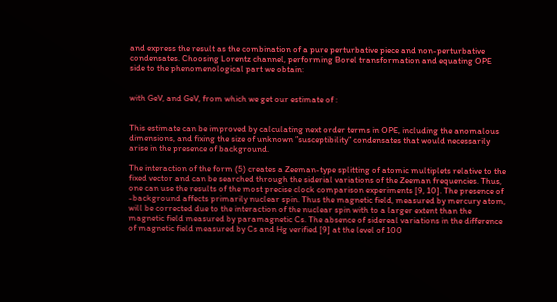and express the result as the combination of a pure perturbative piece and non-perturbative condensates. Choosing Lorentz channel, performing Borel transformation and equating OPE side to the phenomenological part we obtain:


with GeV, and GeV, from which we get our estimate of :


This estimate can be improved by calculating next order terms in OPE, including the anomalous dimensions, and fixing the size of unknown ”susceptibility” condensates that would necessarily arise in the presence of background.

The interaction of the form (5) creates a Zeeman-type splitting of atomic multiplets relative to the fixed vector and can be searched through the siderial variations of the Zeeman frequencies. Thus, one can use the results of the most precise clock comparison experiments [9, 10]. The presence of -background affects primarily nuclear spin. Thus the magnetic field, measured by mercury atom, will be corrected due to the interaction of the nuclear spin with to a larger extent than the magnetic field measured by paramagnetic Cs. The absence of sidereal variations in the difference of magnetic field measured by Cs and Hg verified [9] at the level of 100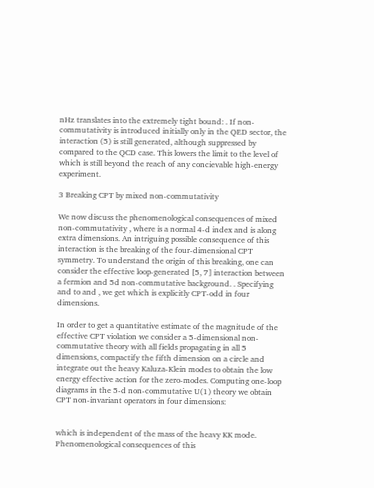nHz translates into the extremely tight bound: . If non-commutativity is introduced initially only in the QED sector, the interaction (5) is still generated, although suppressed by compared to the QCD case. This lowers the limit to the level of which is still beyond the reach of any concievable high-energy experiment.

3 Breaking CPT by mixed non-commutativity

We now discuss the phenomenological consequences of mixed non-commutativity , where is a normal 4-d index and is along extra dimensions. An intriguing possible consequence of this interaction is the breaking of the four-dimensional CPT symmetry. To understand the origin of this breaking, one can consider the effective loop-generated [5, 7] interaction between a fermion and 5d non-commutative background. . Specifying and to and , we get which is explicitly CPT-odd in four dimensions.

In order to get a quantitative estimate of the magnitude of the effective CPT violation we consider a 5-dimensional non-commutative theory with all fields propagating in all 5 dimensions, compactify the fifth dimension on a circle and integrate out the heavy Kaluza-Klein modes to obtain the low energy effective action for the zero-modes. Computing one-loop diagrams in the 5-d non-commutative U(1) theory we obtain CPT non-invariant operators in four dimensions:


which is independent of the mass of the heavy KK mode. Phenomenological consequences of this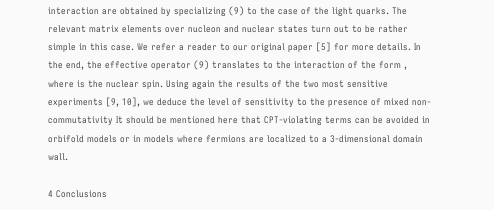interaction are obtained by specializing (9) to the case of the light quarks. The relevant matrix elements over nucleon and nuclear states turn out to be rather simple in this case. We refer a reader to our original paper [5] for more details. In the end, the effective operator (9) translates to the interaction of the form , where is the nuclear spin. Using again the results of the two most sensitive experiments [9, 10], we deduce the level of sensitivity to the presence of mixed non-commutativity It should be mentioned here that CPT-violating terms can be avoided in orbifold models or in models where fermions are localized to a 3-dimensional domain wall.

4 Conclusions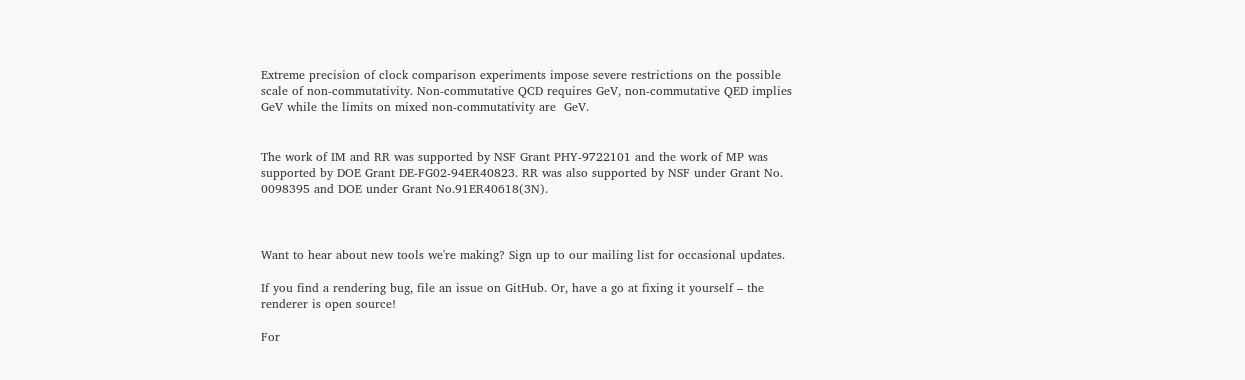Extreme precision of clock comparison experiments impose severe restrictions on the possible scale of non-commutativity. Non-commutative QCD requires GeV, non-commutative QED implies GeV while the limits on mixed non-commutativity are  GeV.


The work of IM and RR was supported by NSF Grant PHY-9722101 and the work of MP was supported by DOE Grant DE-FG02-94ER40823. RR was also supported by NSF under Grant No. 0098395 and DOE under Grant No.91ER40618(3N).



Want to hear about new tools we're making? Sign up to our mailing list for occasional updates.

If you find a rendering bug, file an issue on GitHub. Or, have a go at fixing it yourself – the renderer is open source!

For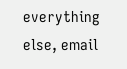everything else, email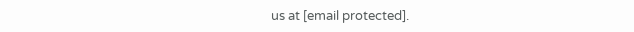us at [email protected].